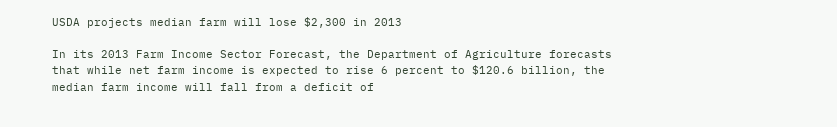USDA projects median farm will lose $2,300 in 2013

In its 2013 Farm Income Sector Forecast, the Department of Agriculture forecasts that while net farm income is expected to rise 6 percent to $120.6 billion, the median farm income will fall from a deficit of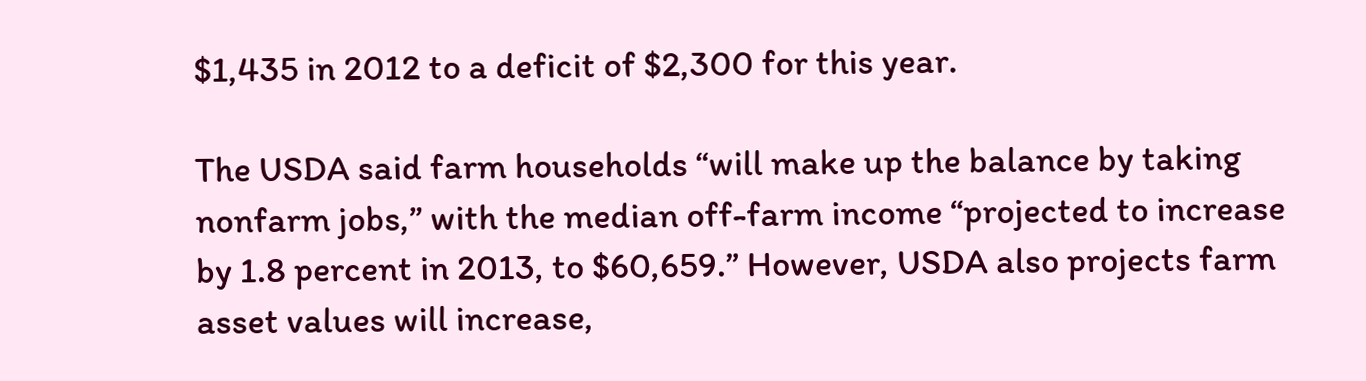$1,435 in 2012 to a deficit of $2,300 for this year.

The USDA said farm households “will make up the balance by taking nonfarm jobs,” with the median off-farm income “projected to increase by 1.8 percent in 2013, to $60,659.” However, USDA also projects farm asset values will increase,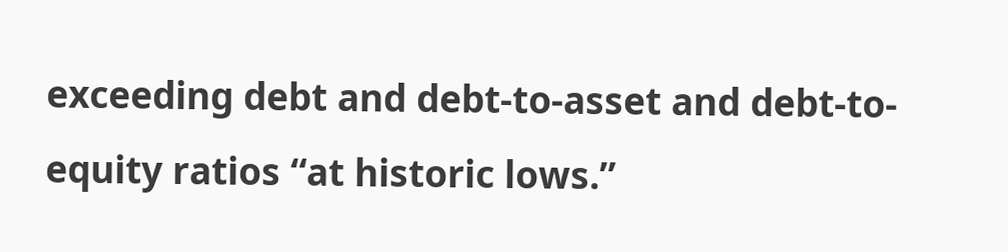exceeding debt and debt-to-asset and debt-to-equity ratios “at historic lows.”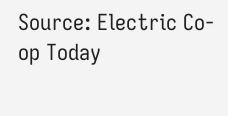Source: Electric Co-op Today